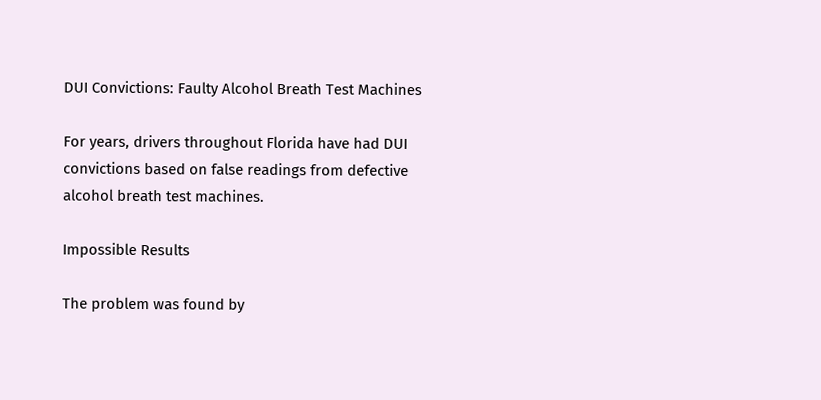DUI Convictions: Faulty Alcohol Breath Test Machines

For years, drivers throughout Florida have had DUI convictions based on false readings from defective alcohol breath test machines.

Impossible Results

The problem was found by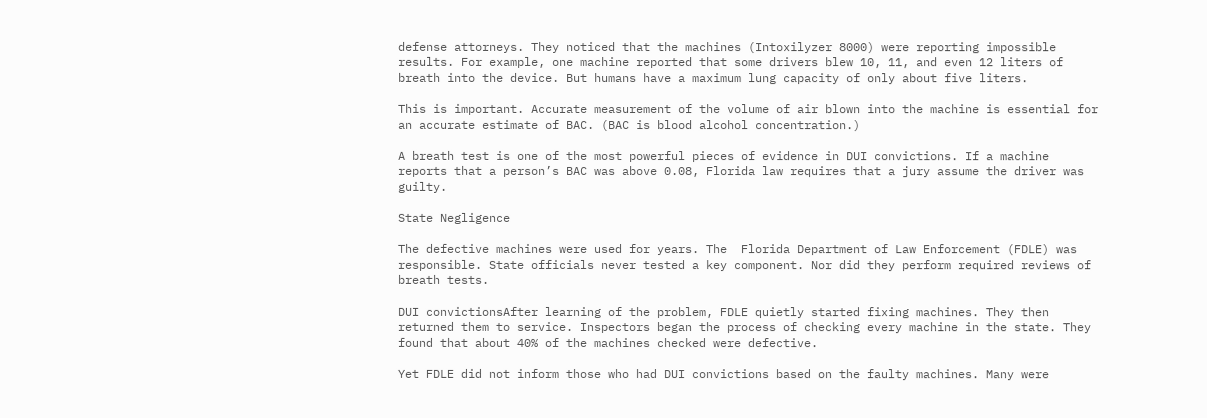defense attorneys. They noticed that the machines (Intoxilyzer 8000) were reporting impossible results. For example, one machine reported that some drivers blew 10, 11, and even 12 liters of breath into the device. But humans have a maximum lung capacity of only about five liters.

This is important. Accurate measurement of the volume of air blown into the machine is essential for an accurate estimate of BAC. (BAC is blood alcohol concentration.)

A breath test is one of the most powerful pieces of evidence in DUI convictions. If a machine reports that a person’s BAC was above 0.08, Florida law requires that a jury assume the driver was guilty.

State Negligence

The defective machines were used for years. The  Florida Department of Law Enforcement (FDLE) was responsible. State officials never tested a key component. Nor did they perform required reviews of breath tests.

DUI convictionsAfter learning of the problem, FDLE quietly started fixing machines. They then returned them to service. Inspectors began the process of checking every machine in the state. They found that about 40% of the machines checked were defective.

Yet FDLE did not inform those who had DUI convictions based on the faulty machines. Many were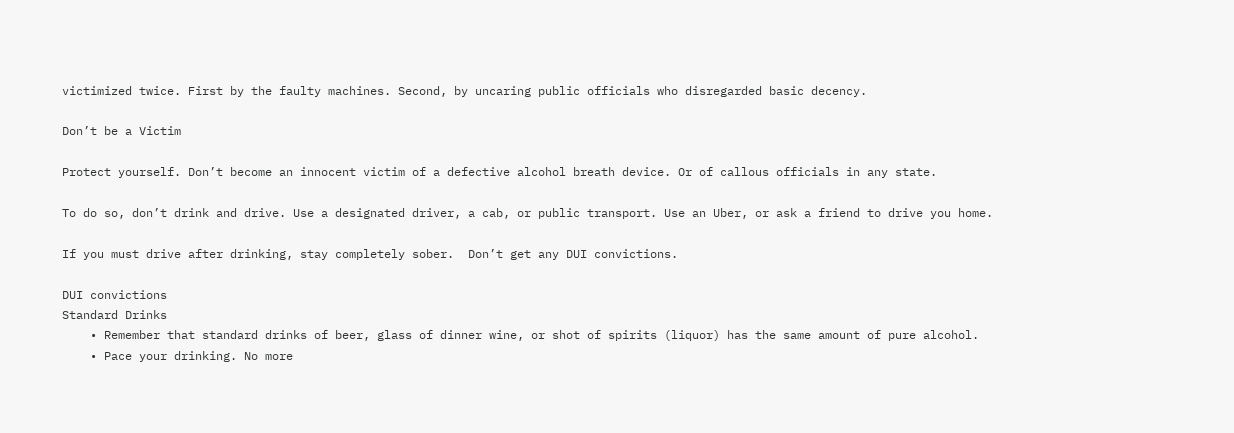victimized twice. First by the faulty machines. Second, by uncaring public officials who disregarded basic decency.

Don’t be a Victim

Protect yourself. Don’t become an innocent victim of a defective alcohol breath device. Or of callous officials in any state.

To do so, don’t drink and drive. Use a designated driver, a cab, or public transport. Use an Uber, or ask a friend to drive you home.

If you must drive after drinking, stay completely sober.  Don’t get any DUI convictions.

DUI convictions
Standard Drinks
    • Remember that standard drinks of beer, glass of dinner wine, or shot of spirits (liquor) has the same amount of pure alcohol.
    • Pace your drinking. No more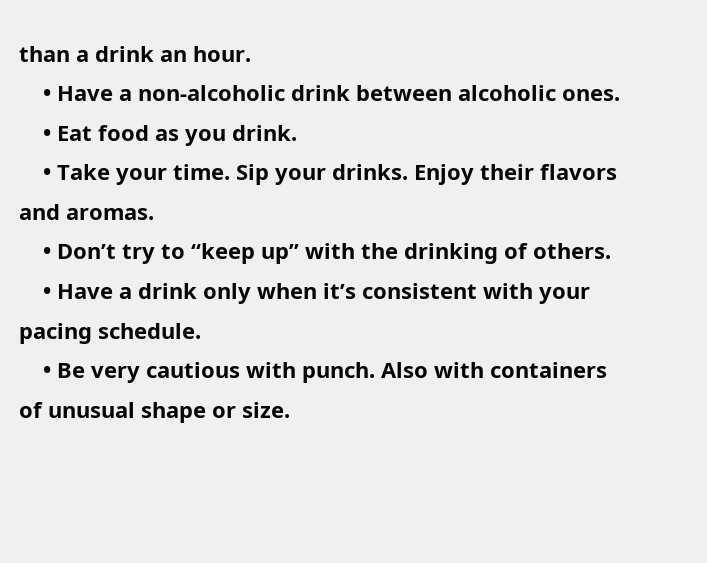than a drink an hour.
    • Have a non-alcoholic drink between alcoholic ones.
    • Eat food as you drink.
    • Take your time. Sip your drinks. Enjoy their flavors and aromas.
    • Don’t try to “keep up” with the drinking of others.
    • Have a drink only when it’s consistent with your pacing schedule.
    • Be very cautious with punch. Also with containers of unusual shape or size.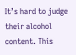It’s hard to judge their alcohol content. This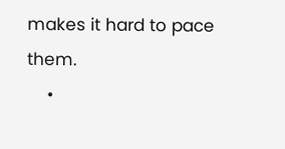makes it hard to pace them.
    •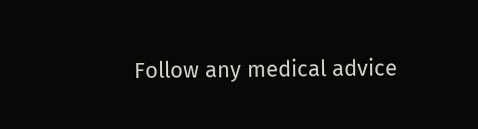Follow any medical advice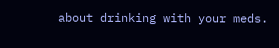about drinking with your meds.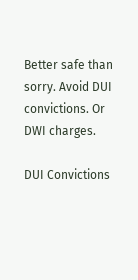Better safe than sorry. Avoid DUI convictions. Or DWI charges.

DUI Convictions